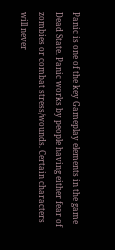Panic is one of the key Gameplay elements in the game Dead State. Panic works by people having either fear of zombies or combat stress/wounds. Certain characters will never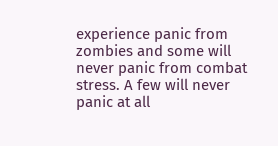experience panic from zombies and some will never panic from combat stress. A few will never panic at all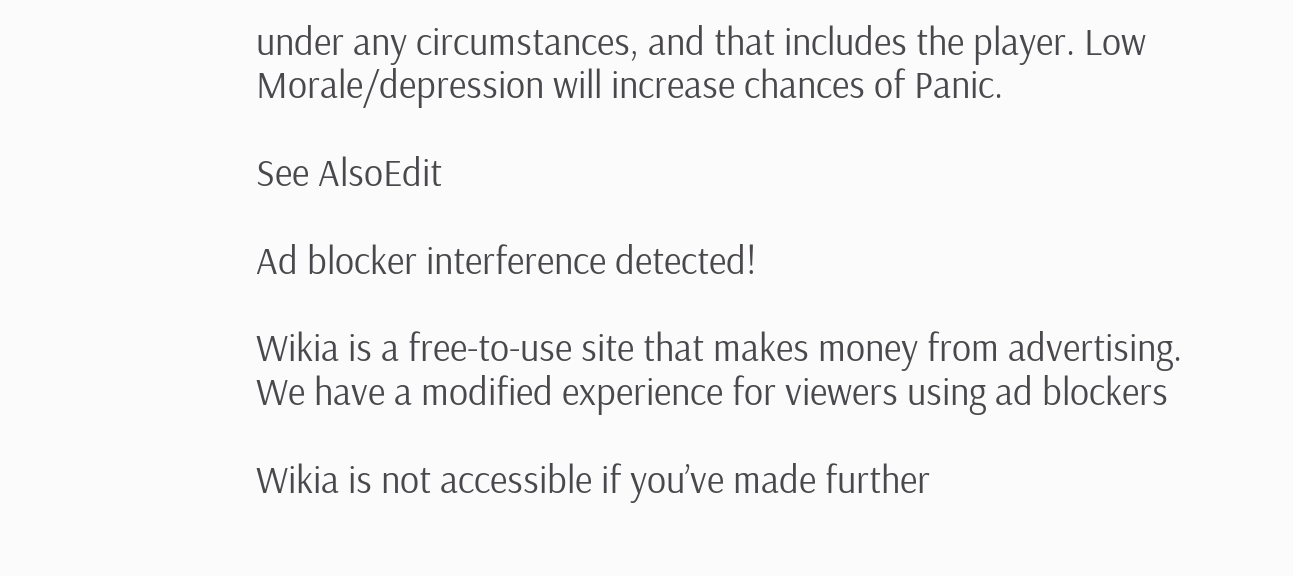under any circumstances, and that includes the player. Low Morale/depression will increase chances of Panic.

See AlsoEdit

Ad blocker interference detected!

Wikia is a free-to-use site that makes money from advertising. We have a modified experience for viewers using ad blockers

Wikia is not accessible if you’ve made further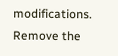modifications. Remove the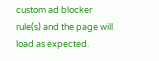custom ad blocker rule(s) and the page will load as expected.